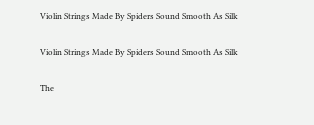Violin Strings Made By Spiders Sound Smooth As Silk

Violin Strings Made By Spiders Sound Smooth As Silk

The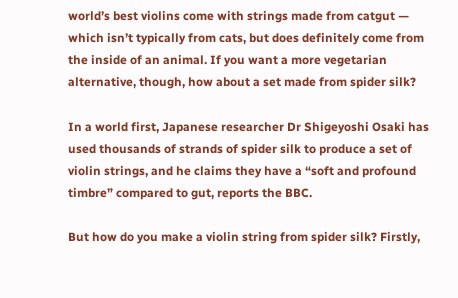world’s best violins come with strings made from catgut — which isn’t typically from cats, but does definitely come from the inside of an animal. If you want a more vegetarian alternative, though, how about a set made from spider silk?

In a world first, Japanese researcher Dr Shigeyoshi Osaki has used thousands of strands of spider silk to produce a set of violin strings, and he claims they have a “soft and profound timbre” compared to gut, reports the BBC.

But how do you make a violin string from spider silk? Firstly,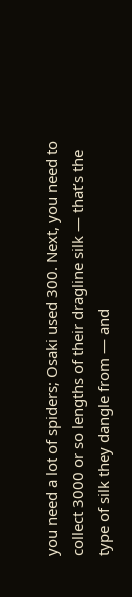you need a lot of spiders; Osaki used 300. Next, you need to collect 3000 or so lengths of their dragline silk — that’s the type of silk they dangle from — and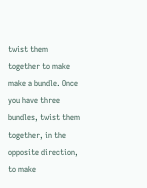twist them together to make make a bundle. Once you have three bundles, twist them together, in the opposite direction, to make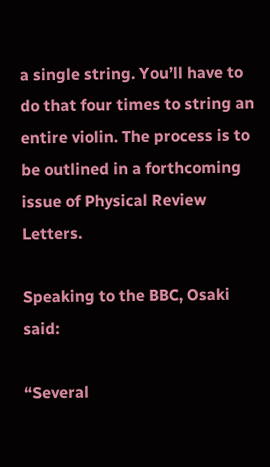a single string. You’ll have to do that four times to string an entire violin. The process is to be outlined in a forthcoming issue of Physical Review Letters.

Speaking to the BBC, Osaki said:

“Several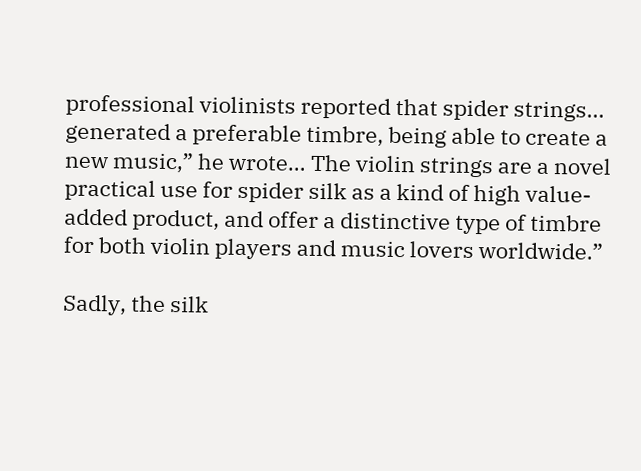professional violinists reported that spider strings… generated a preferable timbre, being able to create a new music,” he wrote… The violin strings are a novel practical use for spider silk as a kind of high value-added product, and offer a distinctive type of timbre for both violin players and music lovers worldwide.”

Sadly, the silk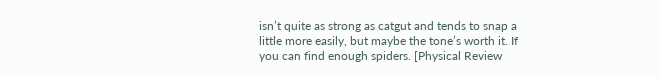isn’t quite as strong as catgut and tends to snap a little more easily, but maybe the tone’s worth it. If you can find enough spiders. [Physical Review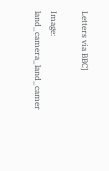Letters via BBC]

Image: land_camera_land_camer